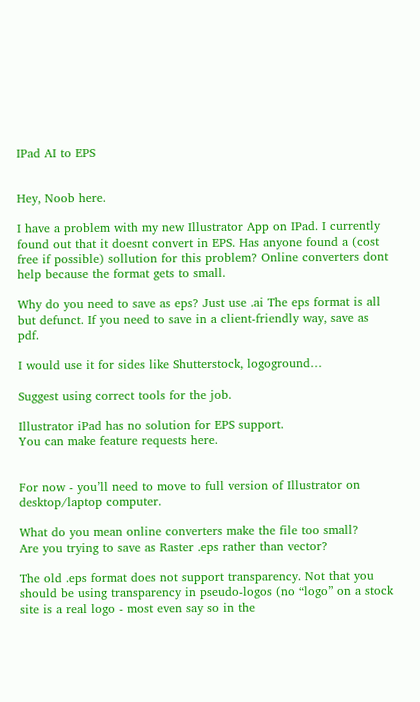IPad AI to EPS


Hey, Noob here.

I have a problem with my new Illustrator App on IPad. I currently found out that it doesnt convert in EPS. Has anyone found a (cost free if possible) sollution for this problem? Online converters dont help because the format gets to small.

Why do you need to save as eps? Just use .ai The eps format is all but defunct. If you need to save in a client-friendly way, save as pdf.

I would use it for sides like Shutterstock, logoground…

Suggest using correct tools for the job.

Illustrator iPad has no solution for EPS support.
You can make feature requests here.


For now - you’ll need to move to full version of Illustrator on desktop/laptop computer.

What do you mean online converters make the file too small?
Are you trying to save as Raster .eps rather than vector?

The old .eps format does not support transparency. Not that you should be using transparency in pseudo-logos (no “logo” on a stock site is a real logo - most even say so in the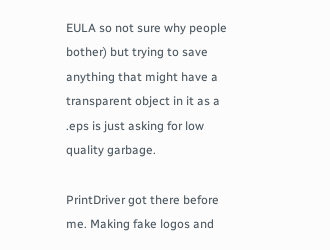EULA so not sure why people bother) but trying to save anything that might have a transparent object in it as a .eps is just asking for low quality garbage.

PrintDriver got there before me. Making fake logos and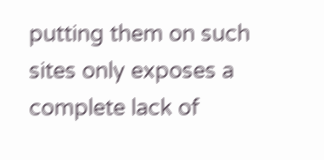putting them on such sites only exposes a complete lack of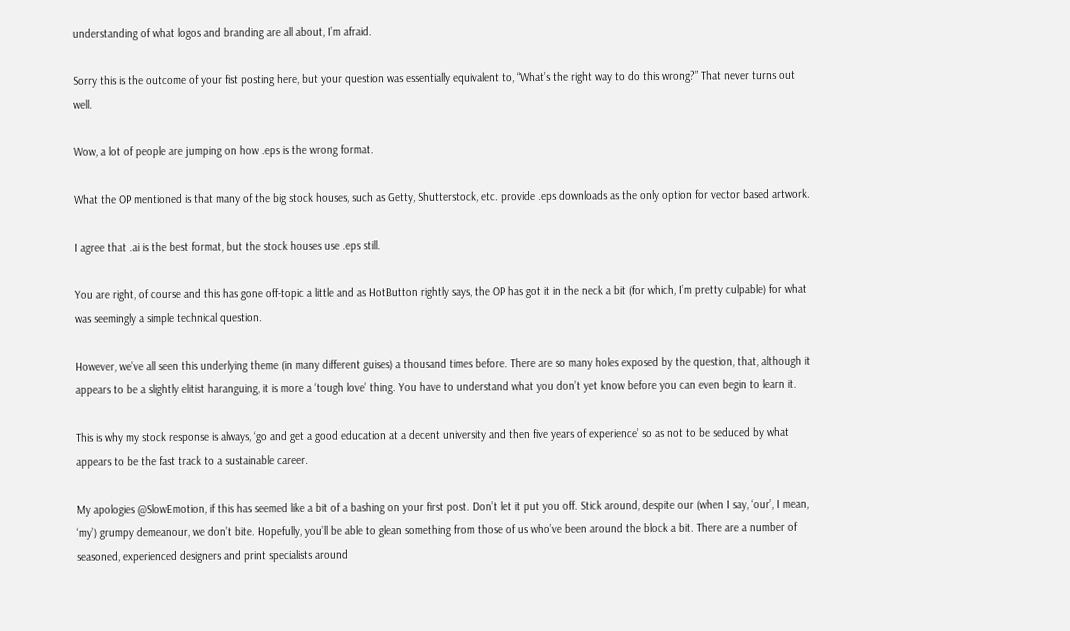understanding of what logos and branding are all about, I’m afraid.

Sorry this is the outcome of your fist posting here, but your question was essentially equivalent to, “What’s the right way to do this wrong?” That never turns out well.

Wow, a lot of people are jumping on how .eps is the wrong format.

What the OP mentioned is that many of the big stock houses, such as Getty, Shutterstock, etc. provide .eps downloads as the only option for vector based artwork.

I agree that .ai is the best format, but the stock houses use .eps still.

You are right, of course and this has gone off-topic a little and as HotButton rightly says, the OP has got it in the neck a bit (for which, I’m pretty culpable) for what was seemingly a simple technical question.

However, we’ve all seen this underlying theme (in many different guises) a thousand times before. There are so many holes exposed by the question, that, although it appears to be a slightly elitist haranguing, it is more a ‘tough love’ thing. You have to understand what you don’t yet know before you can even begin to learn it.

This is why my stock response is always, ‘go and get a good education at a decent university and then five years of experience’ so as not to be seduced by what appears to be the fast track to a sustainable career.

My apologies @SlowEmotion, if this has seemed like a bit of a bashing on your first post. Don’t let it put you off. Stick around, despite our (when I say, ‘our’, I mean, ‘my’) grumpy demeanour, we don’t bite. Hopefully, you’ll be able to glean something from those of us who’ve been around the block a bit. There are a number of seasoned, experienced designers and print specialists around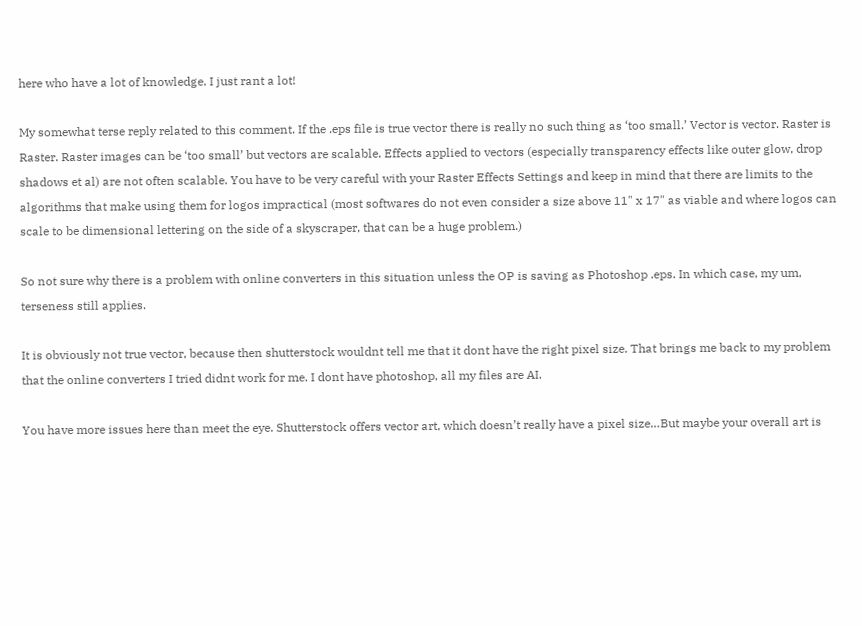here who have a lot of knowledge. I just rant a lot!

My somewhat terse reply related to this comment. If the .eps file is true vector there is really no such thing as ‘too small.’ Vector is vector. Raster is Raster. Raster images can be ‘too small’ but vectors are scalable. Effects applied to vectors (especially transparency effects like outer glow, drop shadows et al) are not often scalable. You have to be very careful with your Raster Effects Settings and keep in mind that there are limits to the algorithms that make using them for logos impractical (most softwares do not even consider a size above 11" x 17" as viable and where logos can scale to be dimensional lettering on the side of a skyscraper, that can be a huge problem.)

So not sure why there is a problem with online converters in this situation unless the OP is saving as Photoshop .eps. In which case, my um, terseness still applies.

It is obviously not true vector, because then shutterstock wouldnt tell me that it dont have the right pixel size. That brings me back to my problem that the online converters I tried didnt work for me. I dont have photoshop, all my files are AI.

You have more issues here than meet the eye. Shutterstock offers vector art, which doesn’t really have a pixel size…But maybe your overall art is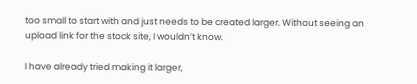too small to start with and just needs to be created larger. Without seeing an upload link for the stock site, I wouldn’t know.

I have already tried making it larger,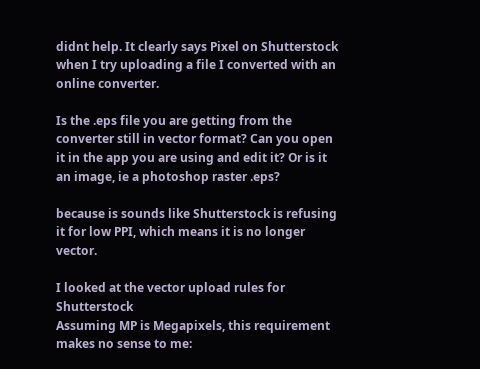didnt help. It clearly says Pixel on Shutterstock when I try uploading a file I converted with an online converter.

Is the .eps file you are getting from the converter still in vector format? Can you open it in the app you are using and edit it? Or is it an image, ie a photoshop raster .eps?

because is sounds like Shutterstock is refusing it for low PPI, which means it is no longer vector.

I looked at the vector upload rules for Shutterstock
Assuming MP is Megapixels, this requirement makes no sense to me: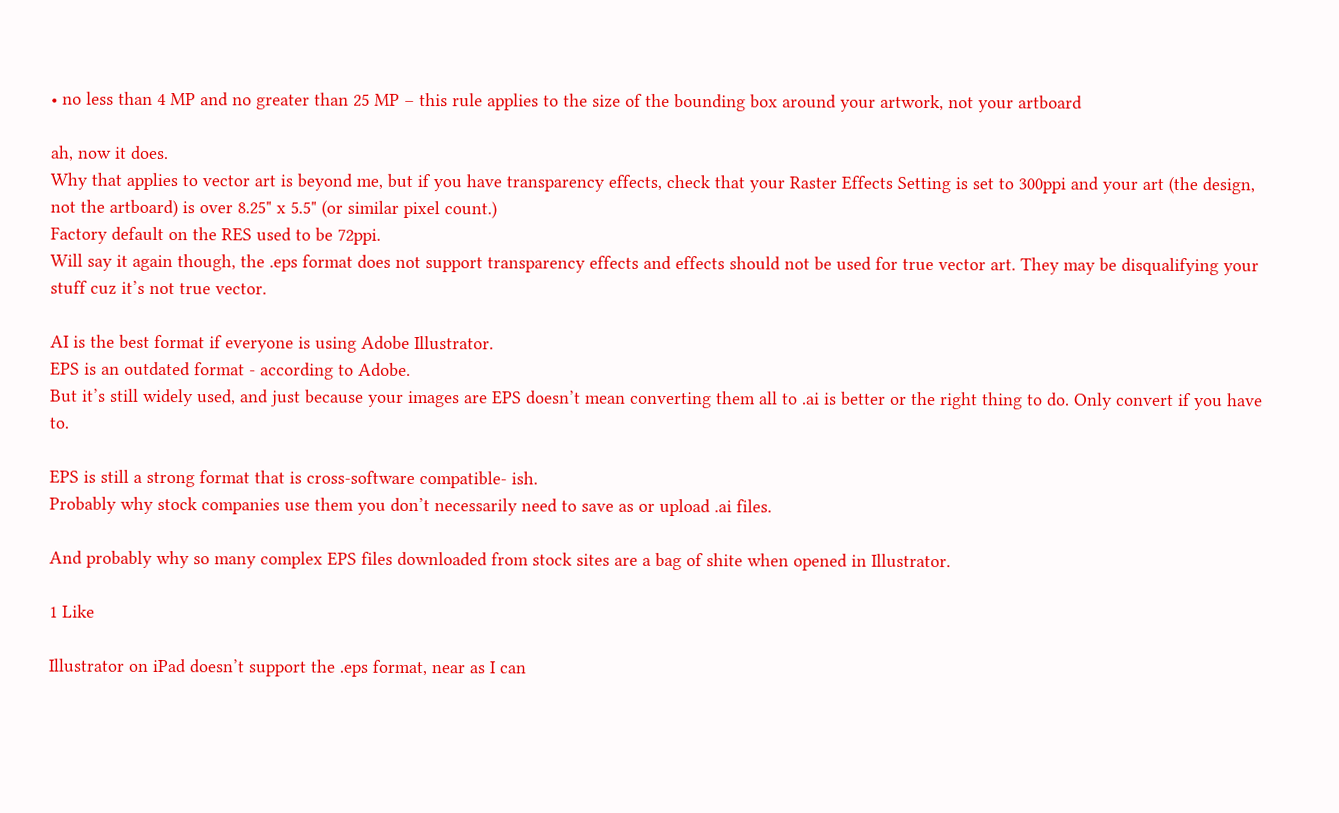• no less than 4 MP and no greater than 25 MP – this rule applies to the size of the bounding box around your artwork, not your artboard

ah, now it does.
Why that applies to vector art is beyond me, but if you have transparency effects, check that your Raster Effects Setting is set to 300ppi and your art (the design, not the artboard) is over 8.25" x 5.5" (or similar pixel count.)
Factory default on the RES used to be 72ppi.
Will say it again though, the .eps format does not support transparency effects and effects should not be used for true vector art. They may be disqualifying your stuff cuz it’s not true vector.

AI is the best format if everyone is using Adobe Illustrator.
EPS is an outdated format - according to Adobe.
But it’s still widely used, and just because your images are EPS doesn’t mean converting them all to .ai is better or the right thing to do. Only convert if you have to.

EPS is still a strong format that is cross-software compatible- ish.
Probably why stock companies use them you don’t necessarily need to save as or upload .ai files.

And probably why so many complex EPS files downloaded from stock sites are a bag of shite when opened in Illustrator.

1 Like

Illustrator on iPad doesn’t support the .eps format, near as I can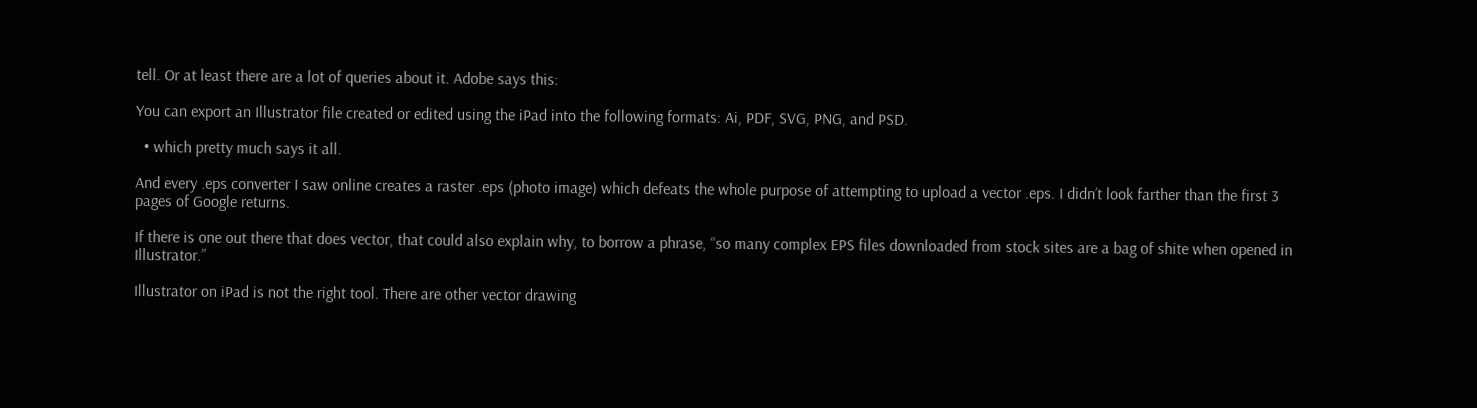tell. Or at least there are a lot of queries about it. Adobe says this:

You can export an Illustrator file created or edited using the iPad into the following formats: Ai, PDF, SVG, PNG, and PSD.

  • which pretty much says it all.

And every .eps converter I saw online creates a raster .eps (photo image) which defeats the whole purpose of attempting to upload a vector .eps. I didn’t look farther than the first 3 pages of Google returns.

If there is one out there that does vector, that could also explain why, to borrow a phrase, “so many complex EPS files downloaded from stock sites are a bag of shite when opened in Illustrator.”

Illustrator on iPad is not the right tool. There are other vector drawing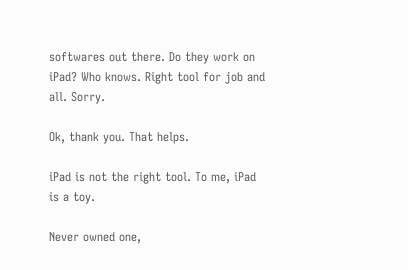softwares out there. Do they work on iPad? Who knows. Right tool for job and all. Sorry.

Ok, thank you. That helps.

iPad is not the right tool. To me, iPad is a toy.

Never owned one,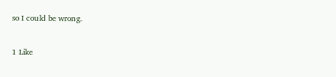so I could be wrong.

1 Like